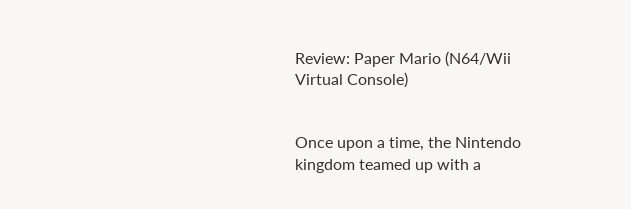Review: Paper Mario (N64/Wii Virtual Console)


Once upon a time, the Nintendo kingdom teamed up with a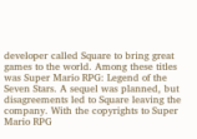developer called Square to bring great games to the world. Among these titles was Super Mario RPG: Legend of the Seven Stars. A sequel was planned, but disagreements led to Square leaving the company. With the copyrights to Super Mario RPG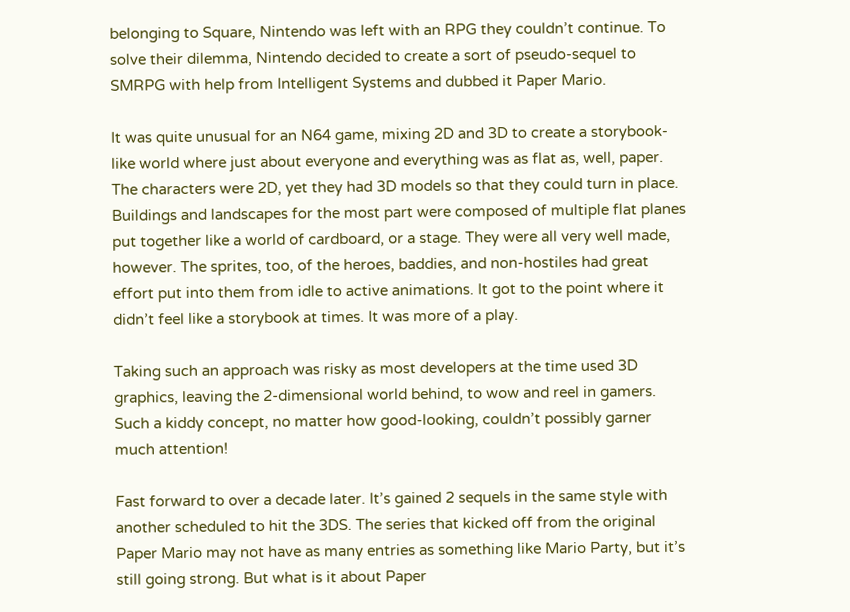belonging to Square, Nintendo was left with an RPG they couldn’t continue. To solve their dilemma, Nintendo decided to create a sort of pseudo-sequel to SMRPG with help from Intelligent Systems and dubbed it Paper Mario.

It was quite unusual for an N64 game, mixing 2D and 3D to create a storybook-like world where just about everyone and everything was as flat as, well, paper. The characters were 2D, yet they had 3D models so that they could turn in place. Buildings and landscapes for the most part were composed of multiple flat planes put together like a world of cardboard, or a stage. They were all very well made, however. The sprites, too, of the heroes, baddies, and non-hostiles had great effort put into them from idle to active animations. It got to the point where it didn’t feel like a storybook at times. It was more of a play.

Taking such an approach was risky as most developers at the time used 3D graphics, leaving the 2-dimensional world behind, to wow and reel in gamers. Such a kiddy concept, no matter how good-looking, couldn’t possibly garner much attention!

Fast forward to over a decade later. It’s gained 2 sequels in the same style with another scheduled to hit the 3DS. The series that kicked off from the original Paper Mario may not have as many entries as something like Mario Party, but it’s still going strong. But what is it about Paper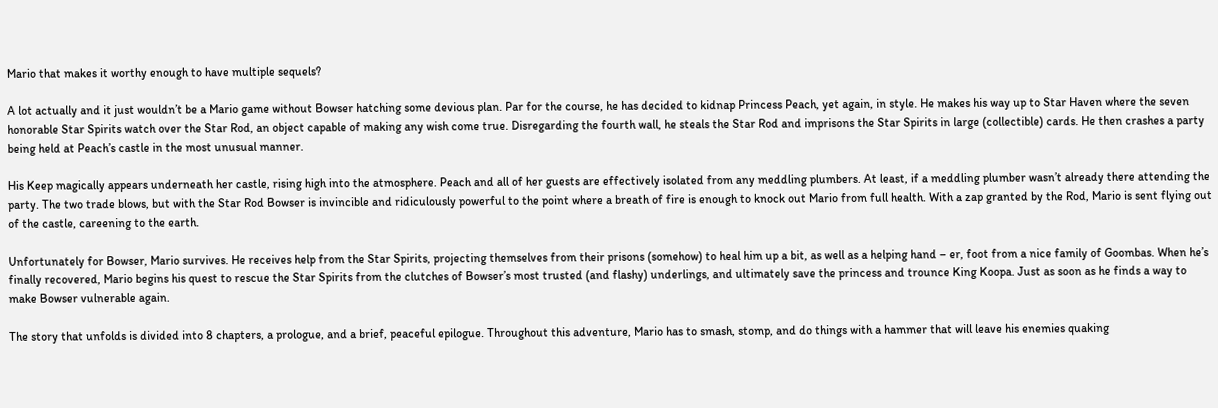Mario that makes it worthy enough to have multiple sequels?

A lot actually and it just wouldn’t be a Mario game without Bowser hatching some devious plan. Par for the course, he has decided to kidnap Princess Peach, yet again, in style. He makes his way up to Star Haven where the seven honorable Star Spirits watch over the Star Rod, an object capable of making any wish come true. Disregarding the fourth wall, he steals the Star Rod and imprisons the Star Spirits in large (collectible) cards. He then crashes a party being held at Peach’s castle in the most unusual manner.

His Keep magically appears underneath her castle, rising high into the atmosphere. Peach and all of her guests are effectively isolated from any meddling plumbers. At least, if a meddling plumber wasn’t already there attending the party. The two trade blows, but with the Star Rod Bowser is invincible and ridiculously powerful to the point where a breath of fire is enough to knock out Mario from full health. With a zap granted by the Rod, Mario is sent flying out of the castle, careening to the earth.

Unfortunately for Bowser, Mario survives. He receives help from the Star Spirits, projecting themselves from their prisons (somehow) to heal him up a bit, as well as a helping hand – er, foot from a nice family of Goombas. When he’s finally recovered, Mario begins his quest to rescue the Star Spirits from the clutches of Bowser’s most trusted (and flashy) underlings, and ultimately save the princess and trounce King Koopa. Just as soon as he finds a way to make Bowser vulnerable again.

The story that unfolds is divided into 8 chapters, a prologue, and a brief, peaceful epilogue. Throughout this adventure, Mario has to smash, stomp, and do things with a hammer that will leave his enemies quaking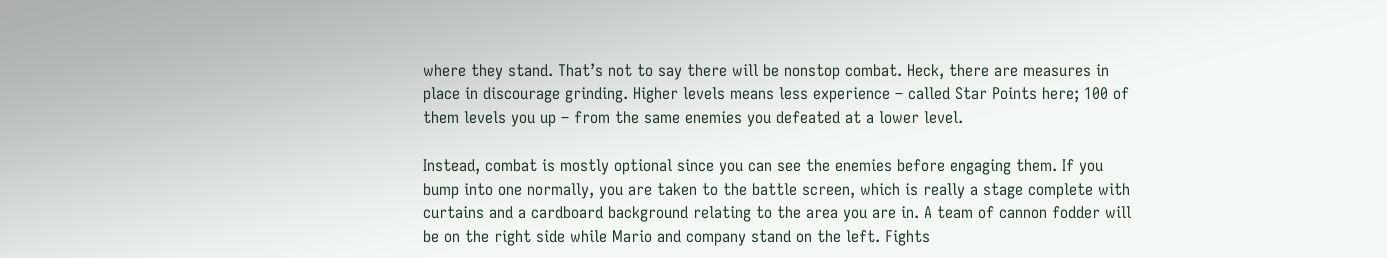where they stand. That’s not to say there will be nonstop combat. Heck, there are measures in place in discourage grinding. Higher levels means less experience – called Star Points here; 100 of them levels you up – from the same enemies you defeated at a lower level.

Instead, combat is mostly optional since you can see the enemies before engaging them. If you bump into one normally, you are taken to the battle screen, which is really a stage complete with curtains and a cardboard background relating to the area you are in. A team of cannon fodder will be on the right side while Mario and company stand on the left. Fights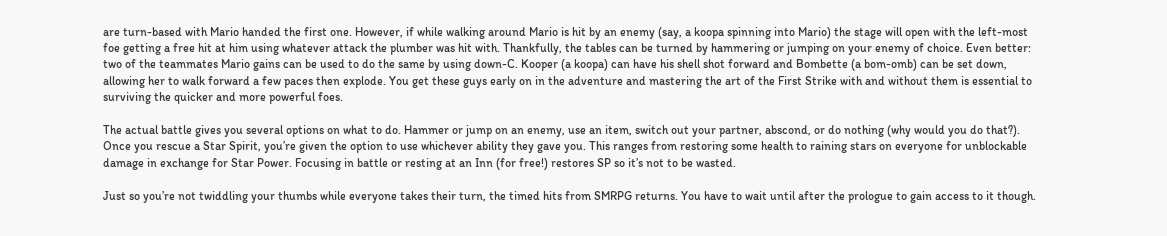are turn-based with Mario handed the first one. However, if while walking around Mario is hit by an enemy (say, a koopa spinning into Mario) the stage will open with the left-most foe getting a free hit at him using whatever attack the plumber was hit with. Thankfully, the tables can be turned by hammering or jumping on your enemy of choice. Even better: two of the teammates Mario gains can be used to do the same by using down-C. Kooper (a koopa) can have his shell shot forward and Bombette (a bom-omb) can be set down, allowing her to walk forward a few paces then explode. You get these guys early on in the adventure and mastering the art of the First Strike with and without them is essential to surviving the quicker and more powerful foes.

The actual battle gives you several options on what to do. Hammer or jump on an enemy, use an item, switch out your partner, abscond, or do nothing (why would you do that?). Once you rescue a Star Spirit, you’re given the option to use whichever ability they gave you. This ranges from restoring some health to raining stars on everyone for unblockable damage in exchange for Star Power. Focusing in battle or resting at an Inn (for free!) restores SP so it’s not to be wasted.

Just so you’re not twiddling your thumbs while everyone takes their turn, the timed hits from SMRPG returns. You have to wait until after the prologue to gain access to it though.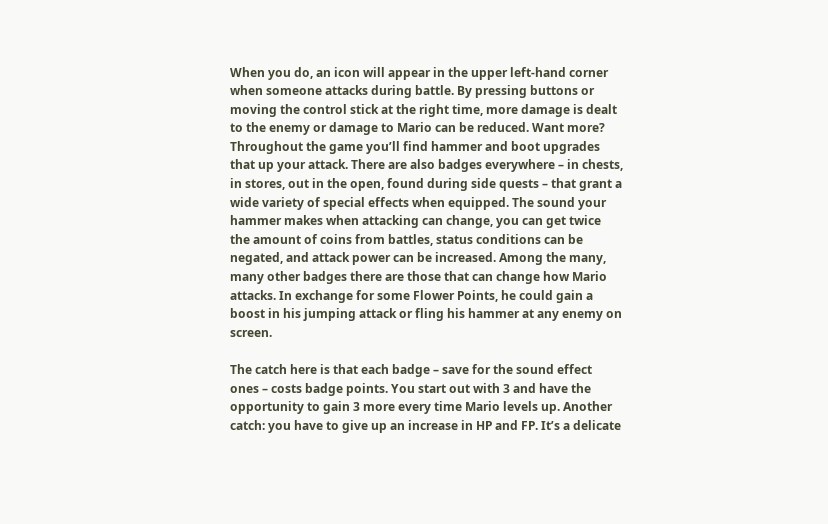When you do, an icon will appear in the upper left-hand corner when someone attacks during battle. By pressing buttons or moving the control stick at the right time, more damage is dealt to the enemy or damage to Mario can be reduced. Want more? Throughout the game you’ll find hammer and boot upgrades that up your attack. There are also badges everywhere – in chests, in stores, out in the open, found during side quests – that grant a wide variety of special effects when equipped. The sound your hammer makes when attacking can change, you can get twice the amount of coins from battles, status conditions can be negated, and attack power can be increased. Among the many, many other badges there are those that can change how Mario attacks. In exchange for some Flower Points, he could gain a boost in his jumping attack or fling his hammer at any enemy on screen.

The catch here is that each badge – save for the sound effect ones – costs badge points. You start out with 3 and have the opportunity to gain 3 more every time Mario levels up. Another catch: you have to give up an increase in HP and FP. It’s a delicate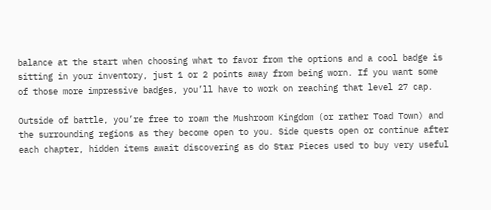balance at the start when choosing what to favor from the options and a cool badge is sitting in your inventory, just 1 or 2 points away from being worn. If you want some of those more impressive badges, you’ll have to work on reaching that level 27 cap.

Outside of battle, you’re free to roam the Mushroom Kingdom (or rather Toad Town) and the surrounding regions as they become open to you. Side quests open or continue after each chapter, hidden items await discovering as do Star Pieces used to buy very useful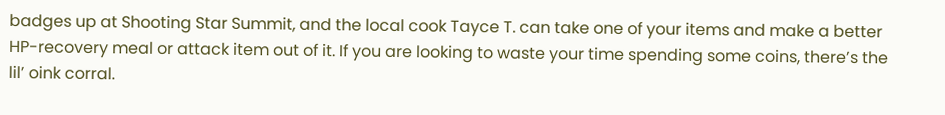badges up at Shooting Star Summit, and the local cook Tayce T. can take one of your items and make a better HP-recovery meal or attack item out of it. If you are looking to waste your time spending some coins, there’s the lil’ oink corral.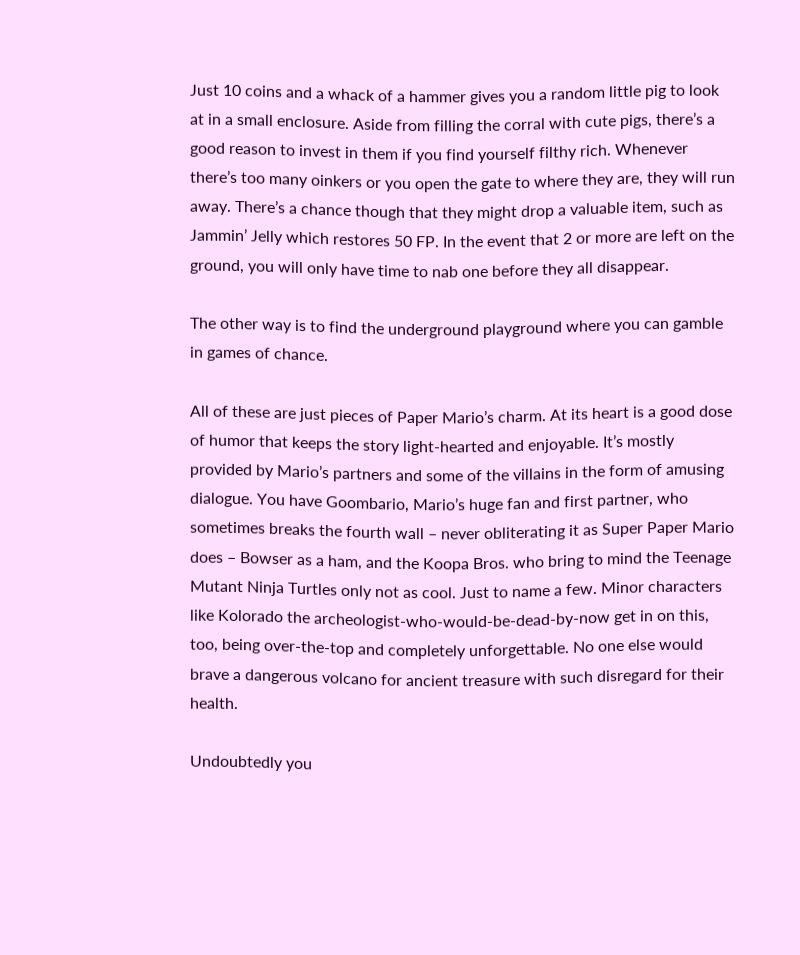Just 10 coins and a whack of a hammer gives you a random little pig to look at in a small enclosure. Aside from filling the corral with cute pigs, there’s a good reason to invest in them if you find yourself filthy rich. Whenever there’s too many oinkers or you open the gate to where they are, they will run away. There’s a chance though that they might drop a valuable item, such as Jammin’ Jelly which restores 50 FP. In the event that 2 or more are left on the ground, you will only have time to nab one before they all disappear.

The other way is to find the underground playground where you can gamble in games of chance.

All of these are just pieces of Paper Mario’s charm. At its heart is a good dose of humor that keeps the story light-hearted and enjoyable. It’s mostly provided by Mario’s partners and some of the villains in the form of amusing dialogue. You have Goombario, Mario’s huge fan and first partner, who sometimes breaks the fourth wall – never obliterating it as Super Paper Mario does – Bowser as a ham, and the Koopa Bros. who bring to mind the Teenage Mutant Ninja Turtles only not as cool. Just to name a few. Minor characters like Kolorado the archeologist-who-would-be-dead-by-now get in on this, too, being over-the-top and completely unforgettable. No one else would brave a dangerous volcano for ancient treasure with such disregard for their health.

Undoubtedly you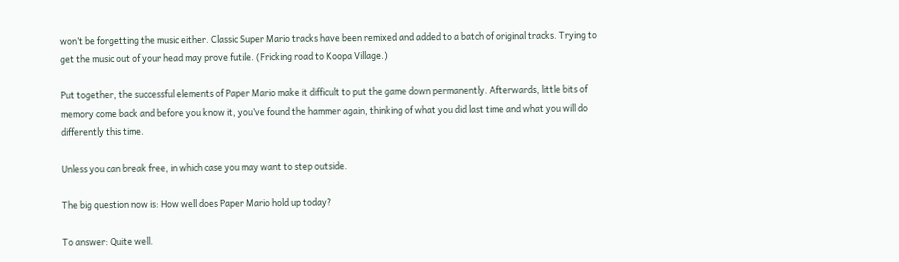won’t be forgetting the music either. Classic Super Mario tracks have been remixed and added to a batch of original tracks. Trying to get the music out of your head may prove futile. (Fricking road to Koopa Village.)

Put together, the successful elements of Paper Mario make it difficult to put the game down permanently. Afterwards, little bits of memory come back and before you know it, you’ve found the hammer again, thinking of what you did last time and what you will do differently this time.

Unless you can break free, in which case you may want to step outside.

The big question now is: How well does Paper Mario hold up today?

To answer: Quite well.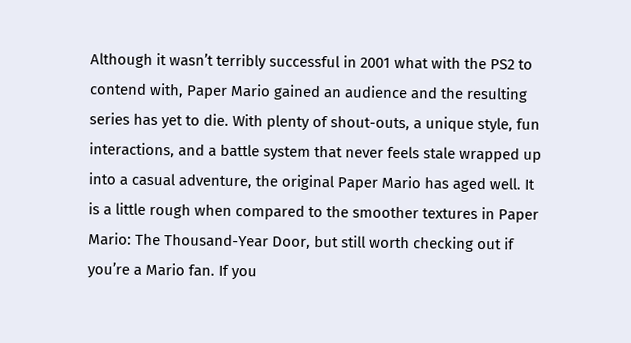Although it wasn’t terribly successful in 2001 what with the PS2 to contend with, Paper Mario gained an audience and the resulting series has yet to die. With plenty of shout-outs, a unique style, fun interactions, and a battle system that never feels stale wrapped up into a casual adventure, the original Paper Mario has aged well. It is a little rough when compared to the smoother textures in Paper Mario: The Thousand-Year Door, but still worth checking out if you’re a Mario fan. If you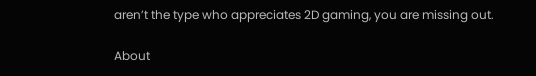aren’t the type who appreciates 2D gaming, you are missing out.

About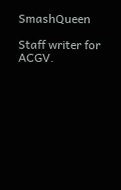SmashQueen

Staff writer for ACGV.